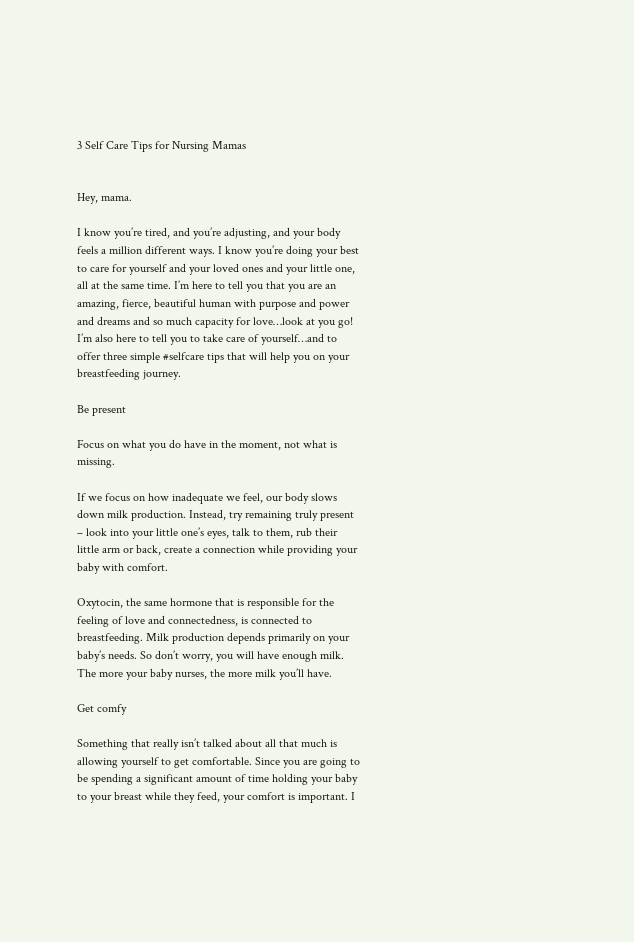3 Self Care Tips for Nursing Mamas


Hey, mama.

I know you’re tired, and you’re adjusting, and your body feels a million different ways. I know you’re doing your best to care for yourself and your loved ones and your little one, all at the same time. I’m here to tell you that you are an amazing, fierce, beautiful human with purpose and power and dreams and so much capacity for love…look at you go! I’m also here to tell you to take care of yourself…and to offer three simple #selfcare tips that will help you on your breastfeeding journey.

Be present

Focus on what you do have in the moment, not what is missing.

If we focus on how inadequate we feel, our body slows down milk production. Instead, try remaining truly present – look into your little one’s eyes, talk to them, rub their little arm or back, create a connection while providing your baby with comfort.

Oxytocin, the same hormone that is responsible for the feeling of love and connectedness, is connected to breastfeeding. Milk production depends primarily on your baby’s needs. So don’t worry, you will have enough milk. The more your baby nurses, the more milk you’ll have.

Get comfy

Something that really isn’t talked about all that much is allowing yourself to get comfortable. Since you are going to be spending a significant amount of time holding your baby to your breast while they feed, your comfort is important. I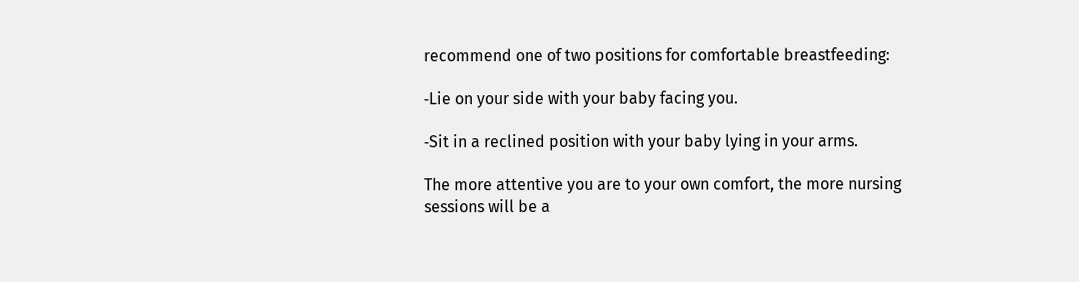recommend one of two positions for comfortable breastfeeding:

⁃Lie on your side with your baby facing you.

⁃Sit in a reclined position with your baby lying in your arms.

The more attentive you are to your own comfort, the more nursing sessions will be a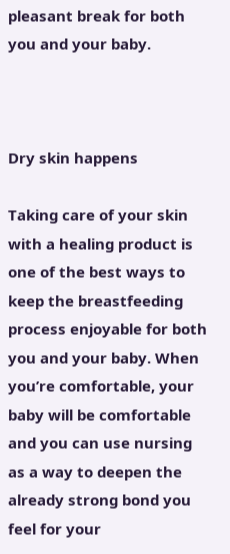pleasant break for both you and your baby.



Dry skin happens

Taking care of your skin with a healing product is one of the best ways to keep the breastfeeding process enjoyable for both you and your baby. When you’re comfortable, your baby will be comfortable and you can use nursing as a way to deepen the already strong bond you feel for your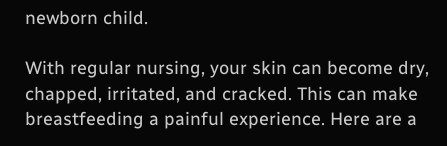newborn child.

With regular nursing, your skin can become dry, chapped, irritated, and cracked. This can make breastfeeding a painful experience. Here are a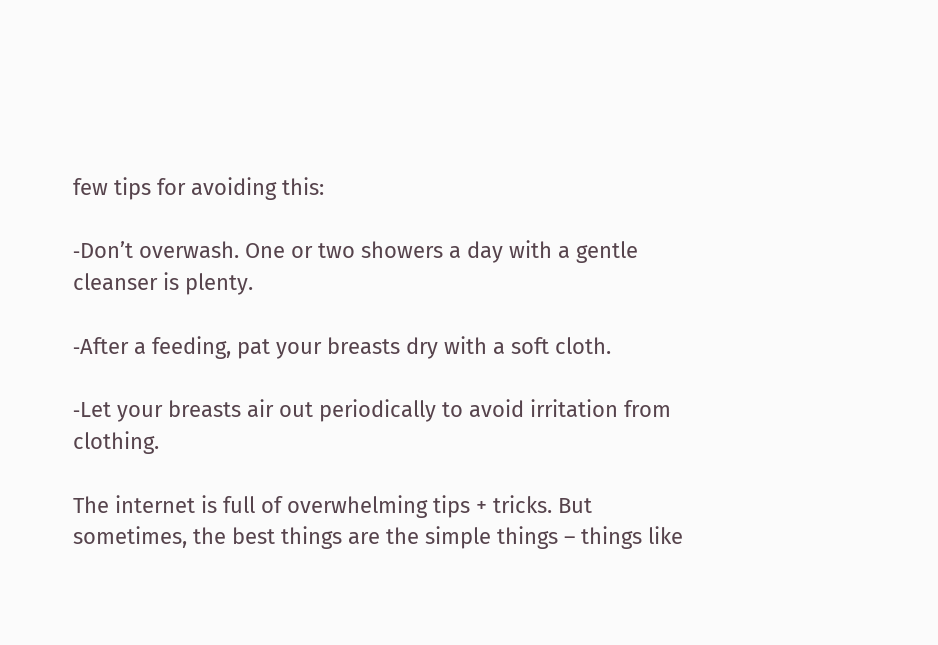few tips for avoiding this:

⁃Don’t overwash. One or two showers a day with a gentle cleanser is plenty.

⁃After a feeding, pat your breasts dry with a soft cloth.

⁃Let your breasts air out periodically to avoid irritation from clothing.

The internet is full of overwhelming tips + tricks. But sometimes, the best things are the simple things – things like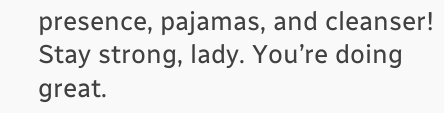presence, pajamas, and cleanser! Stay strong, lady. You’re doing great.